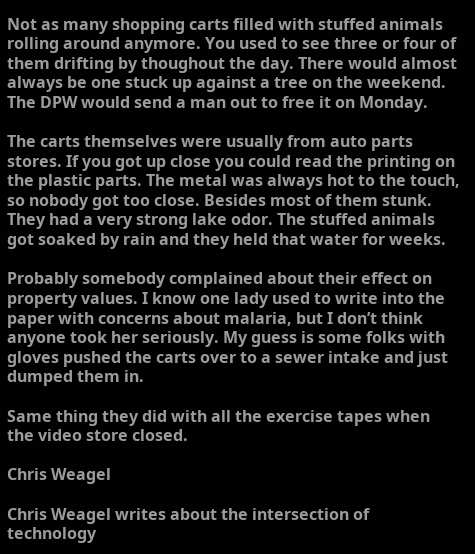Not as many shopping carts filled with stuffed animals rolling around anymore. You used to see three or four of them drifting by thoughout the day. There would almost always be one stuck up against a tree on the weekend. The DPW would send a man out to free it on Monday.

The carts themselves were usually from auto parts stores. If you got up close you could read the printing on the plastic parts. The metal was always hot to the touch, so nobody got too close. Besides most of them stunk. They had a very strong lake odor. The stuffed animals got soaked by rain and they held that water for weeks.

Probably somebody complained about their effect on property values. I know one lady used to write into the paper with concerns about malaria, but I don’t think anyone took her seriously. My guess is some folks with gloves pushed the carts over to a sewer intake and just dumped them in.

Same thing they did with all the exercise tapes when the video store closed.

Chris Weagel

Chris Weagel writes about the intersection of technology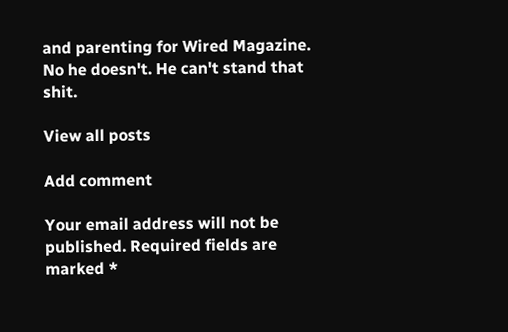and parenting for Wired Magazine. No he doesn't. He can't stand that shit.

View all posts

Add comment

Your email address will not be published. Required fields are marked *